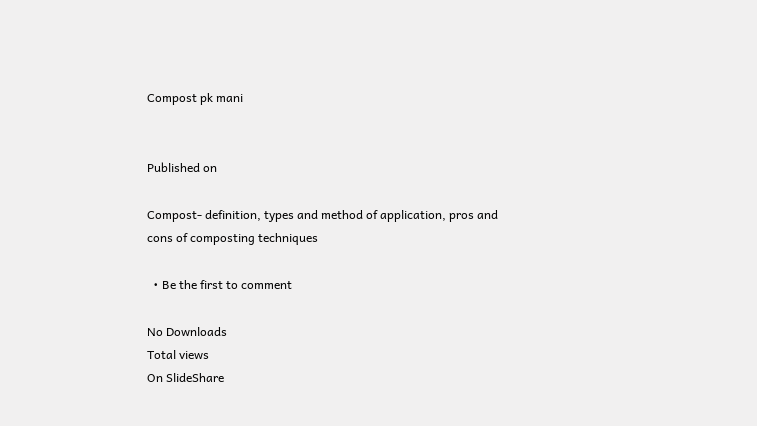Compost pk mani


Published on

Compost- definition, types and method of application, pros and cons of composting techniques

  • Be the first to comment

No Downloads
Total views
On SlideShare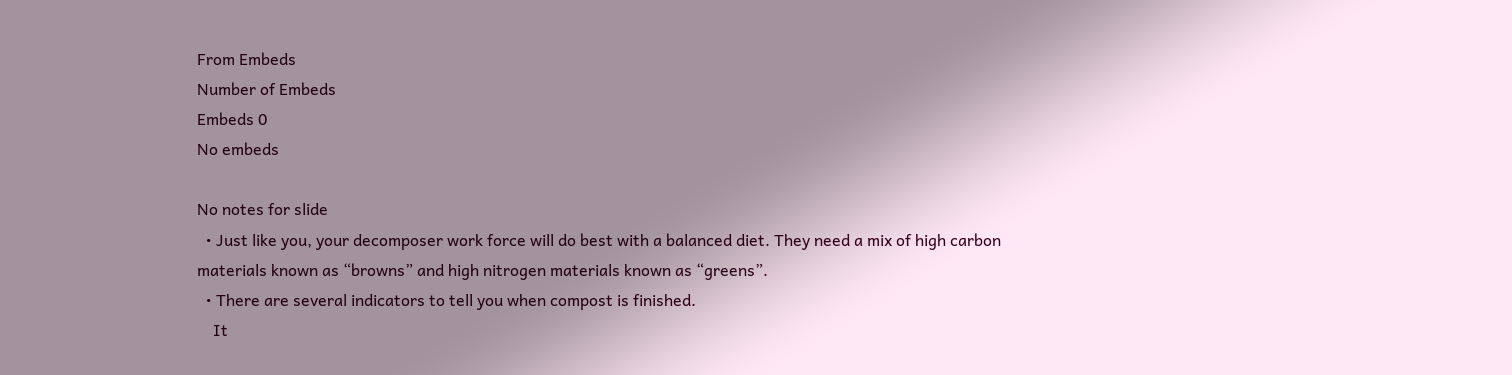From Embeds
Number of Embeds
Embeds 0
No embeds

No notes for slide
  • Just like you, your decomposer work force will do best with a balanced diet. They need a mix of high carbon materials known as “browns” and high nitrogen materials known as “greens”.
  • There are several indicators to tell you when compost is finished.
    It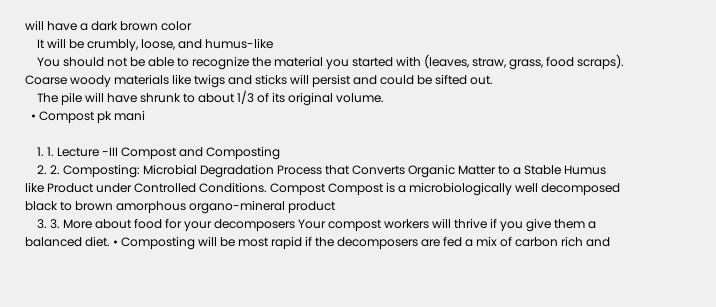will have a dark brown color
    It will be crumbly, loose, and humus-like
    You should not be able to recognize the material you started with (leaves, straw, grass, food scraps). Coarse woody materials like twigs and sticks will persist and could be sifted out.
    The pile will have shrunk to about 1/3 of its original volume.
  • Compost pk mani

    1. 1. Lecture -III Compost and Composting
    2. 2. Composting: Microbial Degradation Process that Converts Organic Matter to a Stable Humus like Product under Controlled Conditions. Compost Compost is a microbiologically well decomposed black to brown amorphous organo-mineral product
    3. 3. More about food for your decomposers Your compost workers will thrive if you give them a balanced diet. • Composting will be most rapid if the decomposers are fed a mix of carbon rich and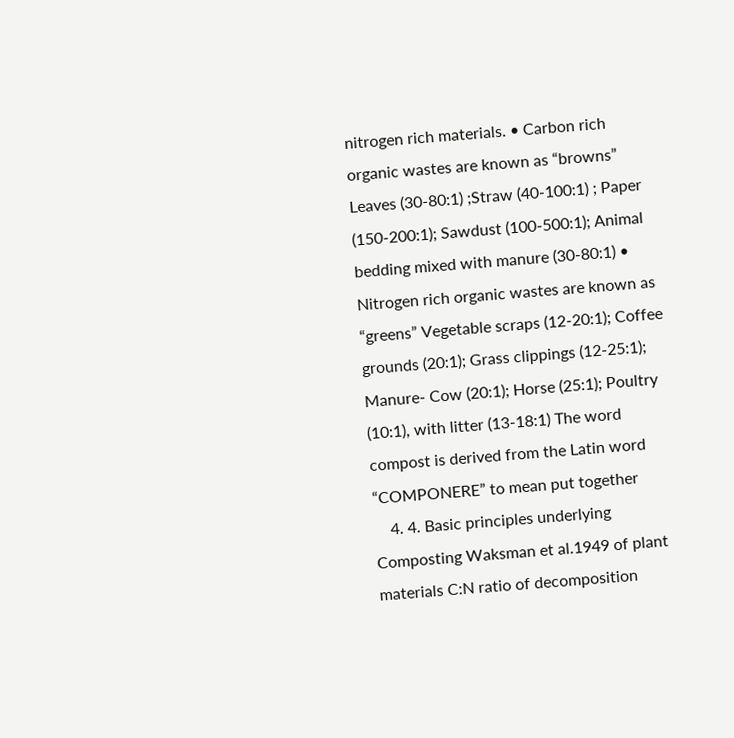nitrogen rich materials. • Carbon rich organic wastes are known as “browns” Leaves (30-80:1) ;Straw (40-100:1) ; Paper (150-200:1); Sawdust (100-500:1); Animal bedding mixed with manure (30-80:1) • Nitrogen rich organic wastes are known as “greens” Vegetable scraps (12-20:1); Coffee grounds (20:1); Grass clippings (12-25:1); Manure- Cow (20:1); Horse (25:1); Poultry (10:1), with litter (13-18:1) The word compost is derived from the Latin word “COMPONERE” to mean put together
    4. 4. Basic principles underlying Composting Waksman et al.1949 of plant materials C:N ratio of decomposition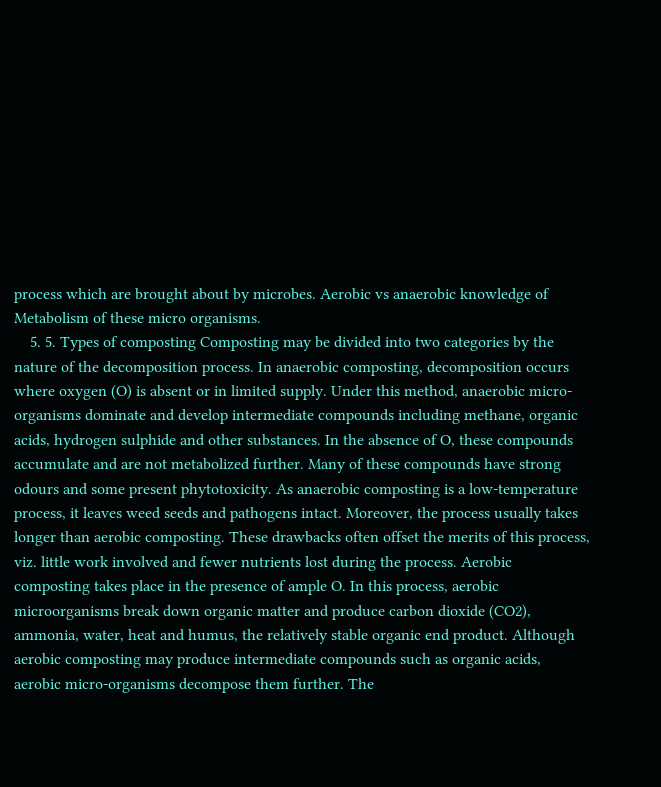process which are brought about by microbes. Aerobic vs anaerobic knowledge of Metabolism of these micro organisms.
    5. 5. Types of composting Composting may be divided into two categories by the nature of the decomposition process. In anaerobic composting, decomposition occurs where oxygen (O) is absent or in limited supply. Under this method, anaerobic micro-organisms dominate and develop intermediate compounds including methane, organic acids, hydrogen sulphide and other substances. In the absence of O, these compounds accumulate and are not metabolized further. Many of these compounds have strong odours and some present phytotoxicity. As anaerobic composting is a low-temperature process, it leaves weed seeds and pathogens intact. Moreover, the process usually takes longer than aerobic composting. These drawbacks often offset the merits of this process, viz. little work involved and fewer nutrients lost during the process. Aerobic composting takes place in the presence of ample O. In this process, aerobic microorganisms break down organic matter and produce carbon dioxide (CO2), ammonia, water, heat and humus, the relatively stable organic end product. Although aerobic composting may produce intermediate compounds such as organic acids, aerobic micro-organisms decompose them further. The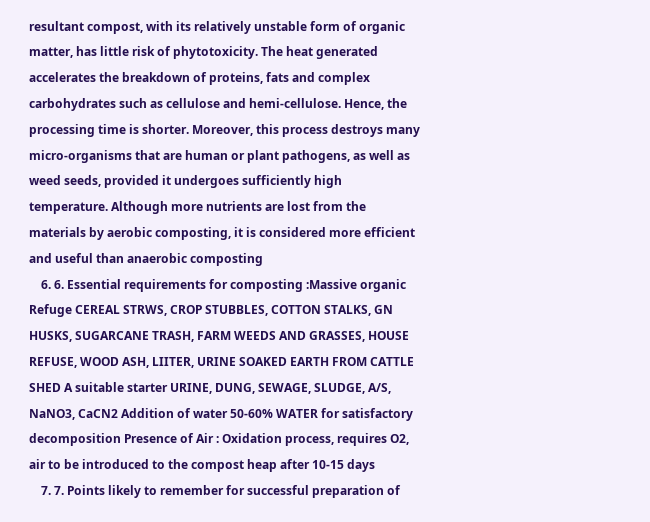resultant compost, with its relatively unstable form of organic matter, has little risk of phytotoxicity. The heat generated accelerates the breakdown of proteins, fats and complex carbohydrates such as cellulose and hemi-cellulose. Hence, the processing time is shorter. Moreover, this process destroys many micro-organisms that are human or plant pathogens, as well as weed seeds, provided it undergoes sufficiently high temperature. Although more nutrients are lost from the materials by aerobic composting, it is considered more efficient and useful than anaerobic composting
    6. 6. Essential requirements for composting :Massive organic Refuge CEREAL STRWS, CROP STUBBLES, COTTON STALKS, GN HUSKS, SUGARCANE TRASH, FARM WEEDS AND GRASSES, HOUSE REFUSE, WOOD ASH, LIITER, URINE SOAKED EARTH FROM CATTLE SHED A suitable starter URINE, DUNG, SEWAGE, SLUDGE, A/S, NaNO3, CaCN2 Addition of water 50-60% WATER for satisfactory decomposition Presence of Air : Oxidation process, requires O2, air to be introduced to the compost heap after 10-15 days
    7. 7. Points likely to remember for successful preparation of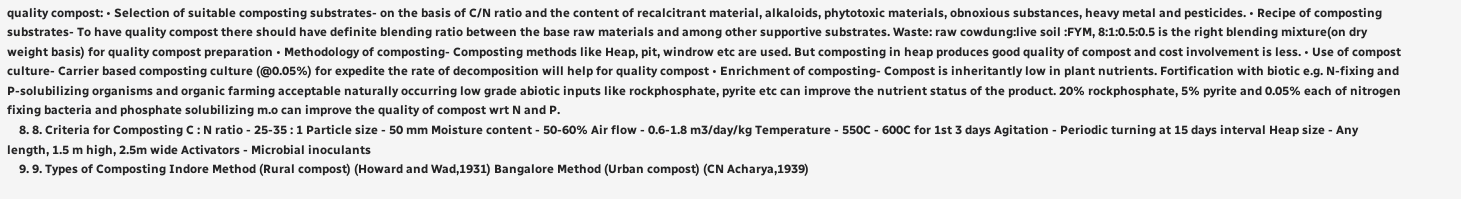quality compost: • Selection of suitable composting substrates- on the basis of C/N ratio and the content of recalcitrant material, alkaloids, phytotoxic materials, obnoxious substances, heavy metal and pesticides. • Recipe of composting substrates- To have quality compost there should have definite blending ratio between the base raw materials and among other supportive substrates. Waste: raw cowdung:live soil :FYM, 8:1:0.5:0.5 is the right blending mixture(on dry weight basis) for quality compost preparation • Methodology of composting- Composting methods like Heap, pit, windrow etc are used. But composting in heap produces good quality of compost and cost involvement is less. • Use of compost culture- Carrier based composting culture (@0.05%) for expedite the rate of decomposition will help for quality compost • Enrichment of composting- Compost is inheritantly low in plant nutrients. Fortification with biotic e.g. N-fixing and P-solubilizing organisms and organic farming acceptable naturally occurring low grade abiotic inputs like rockphosphate, pyrite etc can improve the nutrient status of the product. 20% rockphosphate, 5% pyrite and 0.05% each of nitrogen fixing bacteria and phosphate solubilizing m.o can improve the quality of compost wrt N and P.
    8. 8. Criteria for Composting C : N ratio - 25-35 : 1 Particle size - 50 mm Moisture content - 50-60% Air flow - 0.6-1.8 m3/day/kg Temperature - 550C - 600C for 1st 3 days Agitation - Periodic turning at 15 days interval Heap size - Any length, 1.5 m high, 2.5m wide Activators - Microbial inoculants
    9. 9. Types of Composting Indore Method (Rural compost) (Howard and Wad,1931) Bangalore Method (Urban compost) (CN Acharya,1939)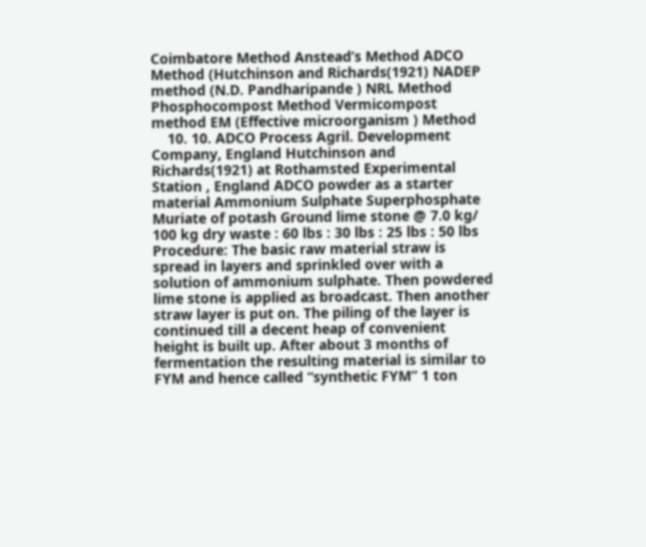Coimbatore Method Anstead’s Method ADCO Method (Hutchinson and Richards(1921) NADEP method (N.D. Pandharipande ) NRL Method Phosphocompost Method Vermicompost method EM (Effective microorganism ) Method
    10. 10. ADCO Process Agril. Development Company, England Hutchinson and Richards(1921) at Rothamsted Experimental Station , England ADCO powder as a starter material Ammonium Sulphate Superphosphate Muriate of potash Ground lime stone @ 7.0 kg/ 100 kg dry waste : 60 lbs : 30 lbs : 25 lbs : 50 lbs Procedure: The basic raw material straw is spread in layers and sprinkled over with a solution of ammonium sulphate. Then powdered lime stone is applied as broadcast. Then another straw layer is put on. The piling of the layer is continued till a decent heap of convenient height is built up. After about 3 months of fermentation the resulting material is similar to FYM and hence called “synthetic FYM” 1 ton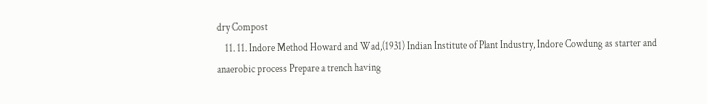dry Compost
    11. 11. Indore Method Howard and Wad,(1931) Indian Institute of Plant Industry, Indore Cowdung as starter and anaerobic process Prepare a trench having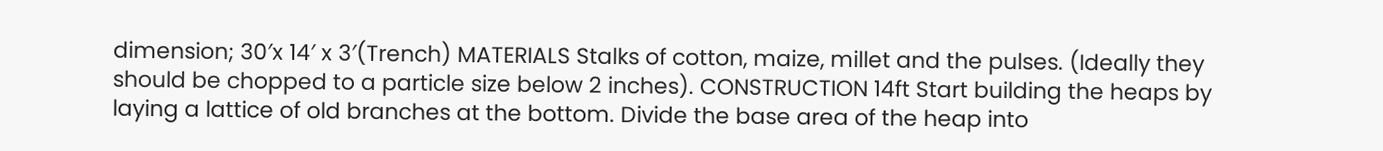dimension; 30′x 14′ x 3′(Trench) MATERIALS Stalks of cotton, maize, millet and the pulses. (Ideally they should be chopped to a particle size below 2 inches). CONSTRUCTION 14ft Start building the heaps by laying a lattice of old branches at the bottom. Divide the base area of the heap into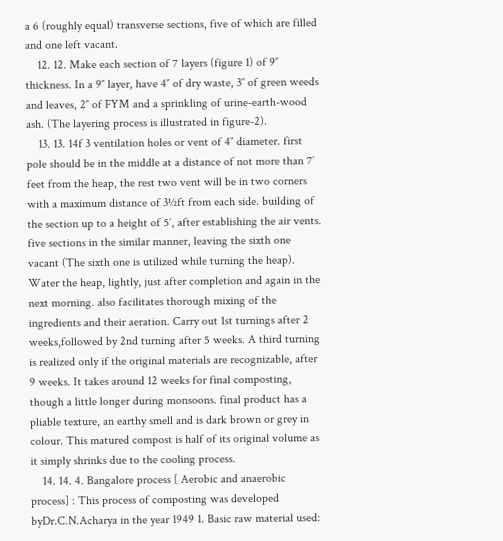a 6 (roughly equal) transverse sections, five of which are filled and one left vacant.
    12. 12. Make each section of 7 layers (figure 1) of 9″ thickness. In a 9″ layer, have 4″ of dry waste, 3″ of green weeds and leaves, 2″ of FYM and a sprinkling of urine-earth-wood ash. (The layering process is illustrated in figure-2).
    13. 13. 14f 3 ventilation holes or vent of 4″ diameter. first pole should be in the middle at a distance of not more than 7′ feet from the heap, the rest two vent will be in two corners with a maximum distance of 3½ft from each side. building of the section up to a height of 5′, after establishing the air vents. five sections in the similar manner, leaving the sixth one vacant (The sixth one is utilized while turning the heap). Water the heap, lightly, just after completion and again in the next morning. also facilitates thorough mixing of the ingredients and their aeration. Carry out 1st turnings after 2 weeks,followed by 2nd turning after 5 weeks. A third turning is realized only if the original materials are recognizable, after 9 weeks. It takes around 12 weeks for final composting, though a little longer during monsoons. final product has a pliable texture, an earthy smell and is dark brown or grey in colour. This matured compost is half of its original volume as it simply shrinks due to the cooling process.
    14. 14. 4. Bangalore process [ Aerobic and anaerobic process] : This process of composting was developed byDr.C.N.Acharya in the year 1949 1. Basic raw material used: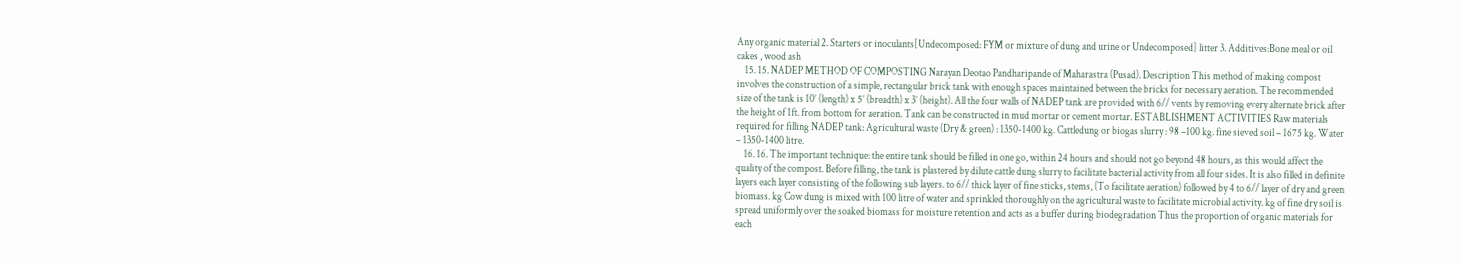Any organic material 2. Starters or inoculants[Undecomposed: FYM or mixture of dung and urine or Undecomposed] litter 3. Additives:Bone meal or oil cakes , wood ash
    15. 15. NADEP METHOD OF COMPOSTING Narayan Deotao Pandharipande of Maharastra (Pusad). Description This method of making compost involves the construction of a simple, rectangular brick tank with enough spaces maintained between the bricks for necessary aeration. The recommended size of the tank is 10’ (length) x 5’ (breadth) x 3’ (height). All the four walls of NADEP tank are provided with 6// vents by removing every alternate brick after the height of 1ft. from bottom for aeration. Tank can be constructed in mud mortar or cement mortar. ESTABLISHMENT ACTIVITIES Raw materials required for filling NADEP tank: Agricultural waste (Dry & green) : 1350-1400 kg. Cattledung or biogas slurry : 98 –100 kg. fine sieved soil – 1675 kg. Water – 1350-1400 litre.
    16. 16. The important technique: the entire tank should be filled in one go, within 24 hours and should not go beyond 48 hours, as this would affect the quality of the compost. Before filling, the tank is plastered by dilute cattle dung slurry to facilitate bacterial activity from all four sides. It is also filled in definite layers each layer consisting of the following sub layers. to 6// thick layer of fine sticks, stems, (To facilitate aeration) followed by 4 to 6// layer of dry and green biomass. kg Cow dung is mixed with 100 litre of water and sprinkled thoroughly on the agricultural waste to facilitate microbial activity. kg of fine dry soil is spread uniformly over the soaked biomass for moisture retention and acts as a buffer during biodegradation Thus the proportion of organic materials for each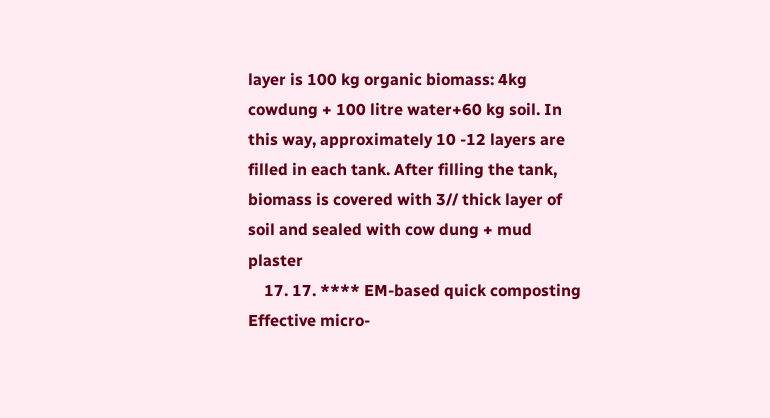layer is 100 kg organic biomass: 4kg cowdung + 100 litre water+60 kg soil. In this way, approximately 10 -12 layers are filled in each tank. After filling the tank, biomass is covered with 3// thick layer of soil and sealed with cow dung + mud plaster
    17. 17. **** EM-based quick composting Effective micro-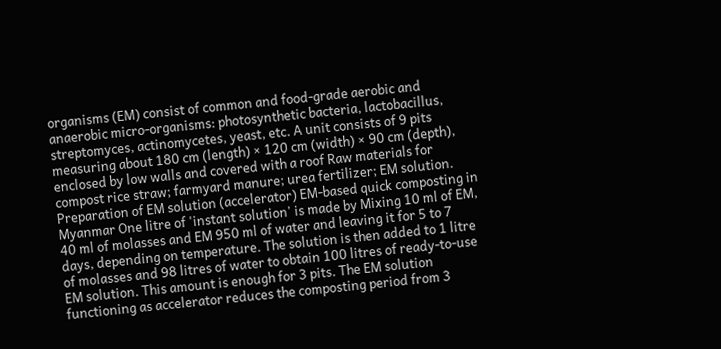organisms (EM) consist of common and food-grade aerobic and anaerobic micro-organisms: photosynthetic bacteria, lactobacillus, streptomyces, actinomycetes, yeast, etc. A unit consists of 9 pits measuring about 180 cm (length) × 120 cm (width) × 90 cm (depth), enclosed by low walls and covered with a roof Raw materials for compost rice straw; farmyard manure; urea fertilizer; EM solution. Preparation of EM solution (accelerator) EM-based quick composting in Myanmar One litre of 'instant solution' is made by Mixing 10 ml of EM, 40 ml of molasses and EM 950 ml of water and leaving it for 5 to 7 days, depending on temperature. The solution is then added to 1 litre of molasses and 98 litres of water to obtain 100 litres of ready-to-use EM solution. This amount is enough for 3 pits. The EM solution functioning as accelerator reduces the composting period from 3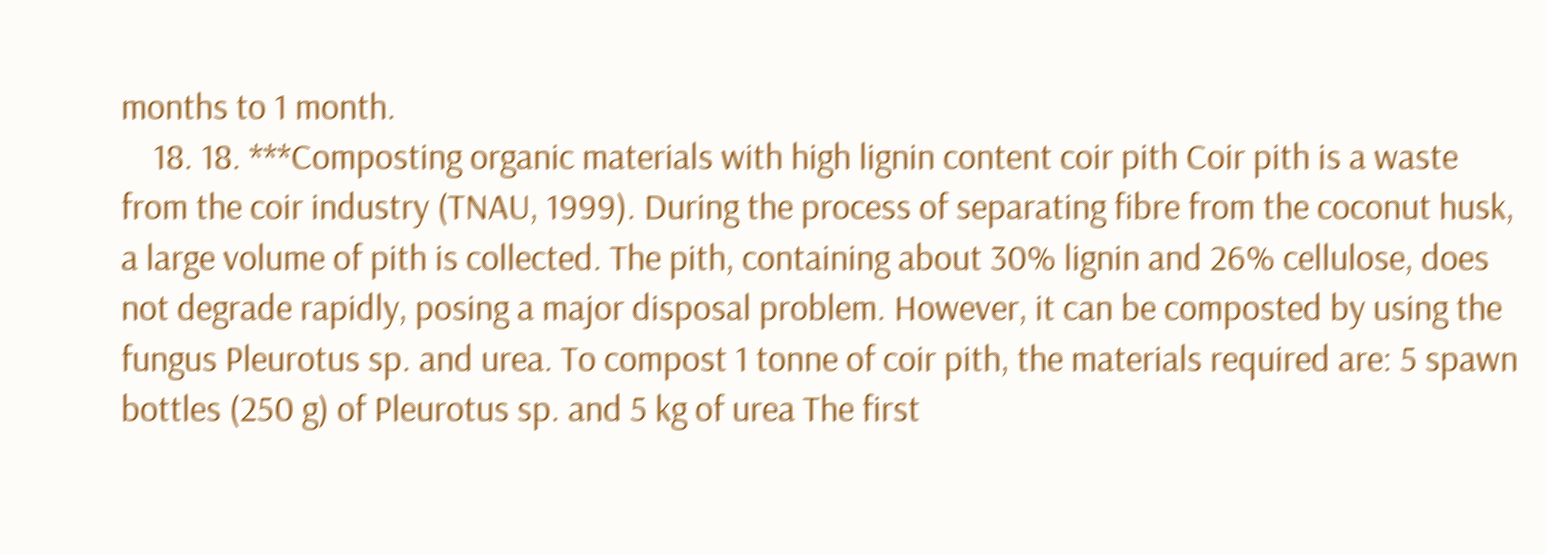months to 1 month.
    18. 18. ***Composting organic materials with high lignin content coir pith Coir pith is a waste from the coir industry (TNAU, 1999). During the process of separating fibre from the coconut husk, a large volume of pith is collected. The pith, containing about 30% lignin and 26% cellulose, does not degrade rapidly, posing a major disposal problem. However, it can be composted by using the fungus Pleurotus sp. and urea. To compost 1 tonne of coir pith, the materials required are: 5 spawn bottles (250 g) of Pleurotus sp. and 5 kg of urea The first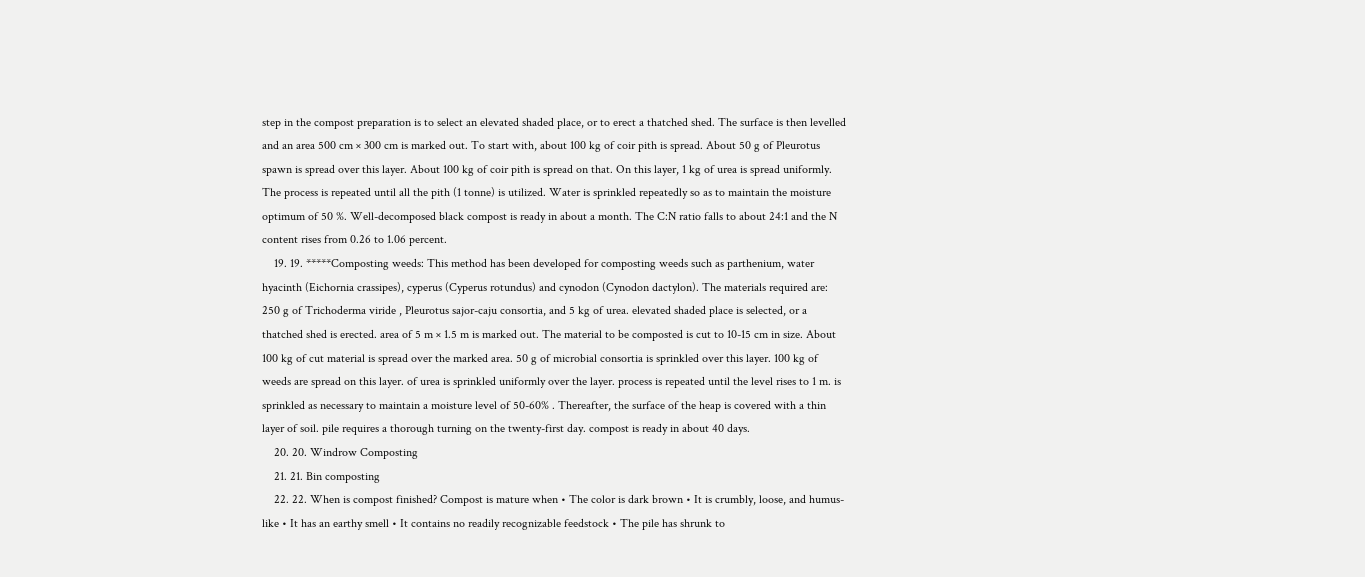step in the compost preparation is to select an elevated shaded place, or to erect a thatched shed. The surface is then levelled and an area 500 cm × 300 cm is marked out. To start with, about 100 kg of coir pith is spread. About 50 g of Pleurotus spawn is spread over this layer. About 100 kg of coir pith is spread on that. On this layer, 1 kg of urea is spread uniformly. The process is repeated until all the pith (1 tonne) is utilized. Water is sprinkled repeatedly so as to maintain the moisture optimum of 50 %. Well-decomposed black compost is ready in about a month. The C:N ratio falls to about 24:1 and the N content rises from 0.26 to 1.06 percent.
    19. 19. *****Composting weeds: This method has been developed for composting weeds such as parthenium, water hyacinth (Eichornia crassipes), cyperus (Cyperus rotundus) and cynodon (Cynodon dactylon). The materials required are: 250 g of Trichoderma viride , Pleurotus sajor-caju consortia, and 5 kg of urea. elevated shaded place is selected, or a thatched shed is erected. area of 5 m × 1.5 m is marked out. The material to be composted is cut to 10-15 cm in size. About 100 kg of cut material is spread over the marked area. 50 g of microbial consortia is sprinkled over this layer. 100 kg of weeds are spread on this layer. of urea is sprinkled uniformly over the layer. process is repeated until the level rises to 1 m. is sprinkled as necessary to maintain a moisture level of 50-60% . Thereafter, the surface of the heap is covered with a thin layer of soil. pile requires a thorough turning on the twenty-first day. compost is ready in about 40 days.
    20. 20. Windrow Composting
    21. 21. Bin composting
    22. 22. When is compost finished? Compost is mature when • The color is dark brown • It is crumbly, loose, and humus-like • It has an earthy smell • It contains no readily recognizable feedstock • The pile has shrunk to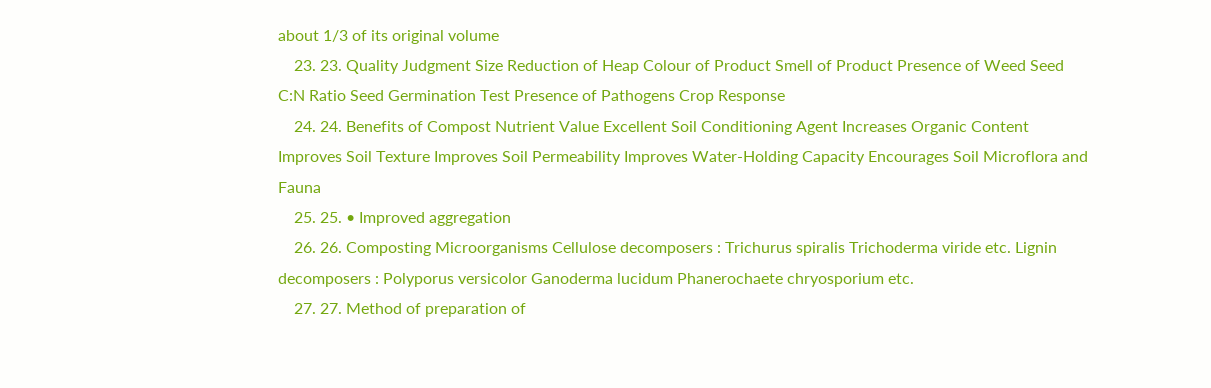about 1/3 of its original volume
    23. 23. Quality Judgment Size Reduction of Heap Colour of Product Smell of Product Presence of Weed Seed C:N Ratio Seed Germination Test Presence of Pathogens Crop Response
    24. 24. Benefits of Compost Nutrient Value Excellent Soil Conditioning Agent Increases Organic Content Improves Soil Texture Improves Soil Permeability Improves Water-Holding Capacity Encourages Soil Microflora and Fauna
    25. 25. • Improved aggregation
    26. 26. Composting Microorganisms Cellulose decomposers : Trichurus spiralis Trichoderma viride etc. Lignin decomposers : Polyporus versicolor Ganoderma lucidum Phanerochaete chryosporium etc.
    27. 27. Method of preparation of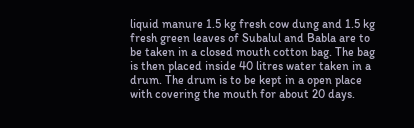liquid manure 1.5 kg fresh cow dung and 1.5 kg fresh green leaves of Subalul and Babla are to be taken in a closed mouth cotton bag. The bag is then placed inside 40 litres water taken in a drum. The drum is to be kept in a open place with covering the mouth for about 20 days.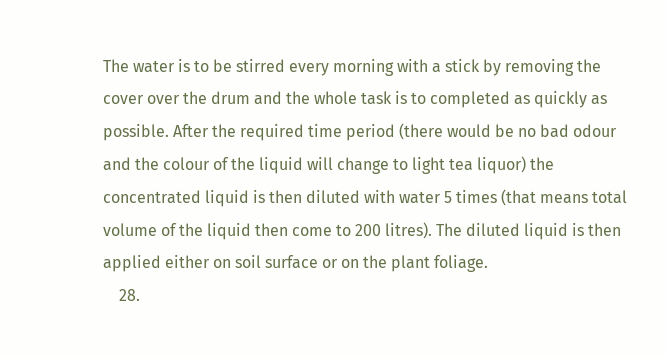The water is to be stirred every morning with a stick by removing the cover over the drum and the whole task is to completed as quickly as possible. After the required time period (there would be no bad odour and the colour of the liquid will change to light tea liquor) the concentrated liquid is then diluted with water 5 times (that means total volume of the liquid then come to 200 litres). The diluted liquid is then applied either on soil surface or on the plant foliage.
    28.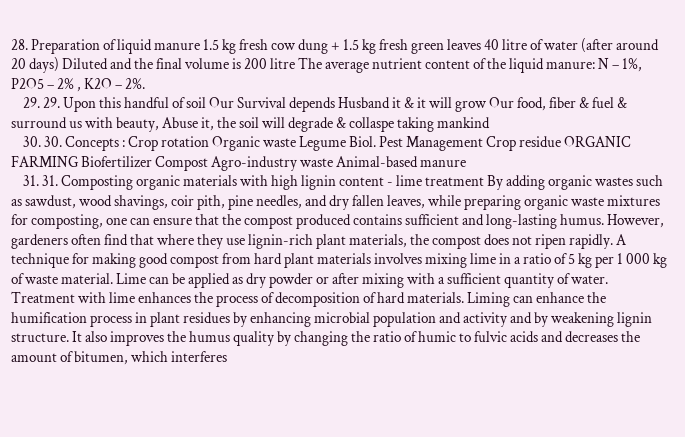28. Preparation of liquid manure 1.5 kg fresh cow dung + 1.5 kg fresh green leaves 40 litre of water (after around 20 days) Diluted and the final volume is 200 litre The average nutrient content of the liquid manure: N – 1%, P2O5 – 2% , K2O – 2%.
    29. 29. Upon this handful of soil Our Survival depends Husband it & it will grow Our food, fiber & fuel & surround us with beauty, Abuse it, the soil will degrade & collaspe taking mankind
    30. 30. Concepts : Crop rotation Organic waste Legume Biol. Pest Management Crop residue ORGANIC FARMING Biofertilizer Compost Agro-industry waste Animal-based manure
    31. 31. Composting organic materials with high lignin content - lime treatment By adding organic wastes such as sawdust, wood shavings, coir pith, pine needles, and dry fallen leaves, while preparing organic waste mixtures for composting, one can ensure that the compost produced contains sufficient and long-lasting humus. However, gardeners often find that where they use lignin-rich plant materials, the compost does not ripen rapidly. A technique for making good compost from hard plant materials involves mixing lime in a ratio of 5 kg per 1 000 kg of waste material. Lime can be applied as dry powder or after mixing with a sufficient quantity of water. Treatment with lime enhances the process of decomposition of hard materials. Liming can enhance the humification process in plant residues by enhancing microbial population and activity and by weakening lignin structure. It also improves the humus quality by changing the ratio of humic to fulvic acids and decreases the amount of bitumen, which interferes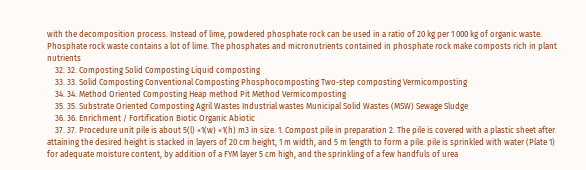with the decomposition process. Instead of lime, powdered phosphate rock can be used in a ratio of 20 kg per 1 000 kg of organic waste. Phosphate rock waste contains a lot of lime. The phosphates and micronutrients contained in phosphate rock make composts rich in plant nutrients
    32. 32. Composting Solid Composting Liquid composting
    33. 33. Solid Composting Conventional Composting Phosphocomposting Two-step composting Vermicomposting
    34. 34. Method Oriented Composting Heap method Pit Method Vermicomposting
    35. 35. Substrate Oriented Composting Agril Wastes Industrial wastes Municipal Solid Wastes (MSW) Sewage Sludge
    36. 36. Enrichment / Fortification Biotic Organic Abiotic
    37. 37. Procedure unit pile is about 5(l) ×1(w) ×1(h) m3 in size. 1. Compost pile in preparation 2. The pile is covered with a plastic sheet after attaining the desired height is stacked in layers of 20 cm height, 1 m width, and 5 m length to form a pile. pile is sprinkled with water (Plate 1) for adequate moisture content, by addition of a FYM layer 5 cm high, and the sprinkling of a few handfuls of urea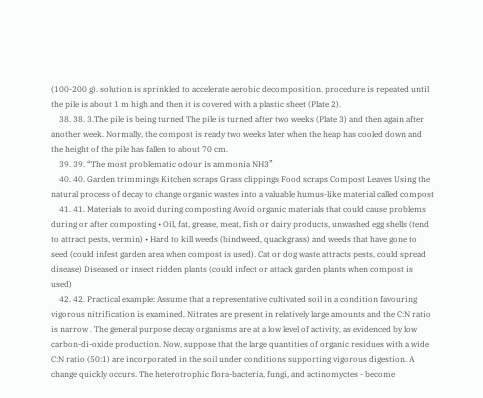(100-200 g). solution is sprinkled to accelerate aerobic decomposition. procedure is repeated until the pile is about 1 m high and then it is covered with a plastic sheet (Plate 2).
    38. 38. 3.The pile is being turned The pile is turned after two weeks (Plate 3) and then again after another week. Normally, the compost is ready two weeks later when the heap has cooled down and the height of the pile has fallen to about 70 cm.
    39. 39. “The most problematic odour is ammonia NH3”
    40. 40. Garden trimmings Kitchen scraps Grass clippings Food scraps Compost Leaves Using the natural process of decay to change organic wastes into a valuable humus-like material called compost
    41. 41. Materials to avoid during composting Avoid organic materials that could cause problems during or after composting • Oil, fat, grease, meat, fish or dairy products, unwashed egg shells (tend to attract pests, vermin) • Hard to kill weeds (bindweed, quackgrass) and weeds that have gone to seed (could infest garden area when compost is used). Cat or dog waste attracts pests, could spread disease) Diseased or insect ridden plants (could infect or attack garden plants when compost is used)
    42. 42. Practical example: Assume that a representative cultivated soil in a condition favouring vigorous nitrification is examined. Nitrates are present in relatively large amounts and the C:N ratio is narrow . The general purpose decay organisms are at a low level of activity, as evidenced by low carbon-di-oxide production. Now, suppose that the large quantities of organic residues with a wide C:N ratio (50:1) are incorporated in the soil under conditions supporting vigorous digestion. A change quickly occurs. The heterotrophic flora-bacteria, fungi, and actinomyctes - become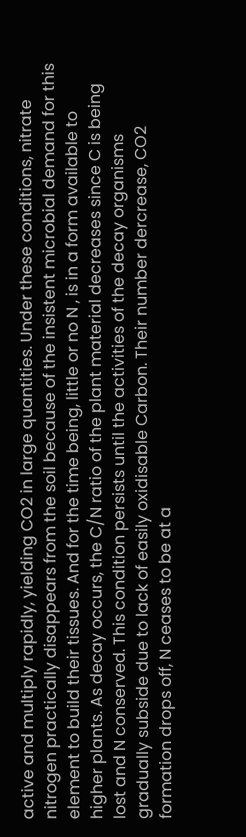active and multiply rapidly, yielding CO2 in large quantities. Under these conditions, nitrate nitrogen practically disappears from the soil because of the insistent microbial demand for this element to build their tissues. And for the time being, little or no N , is in a form available to higher plants. As decay occurs, the C/N ratio of the plant material decreases since C is being lost and N conserved. This condition persists until the activities of the decay organisms gradually subside due to lack of easily oxidisable Carbon. Their number dercrease, CO2 formation drops off, N ceases to be at a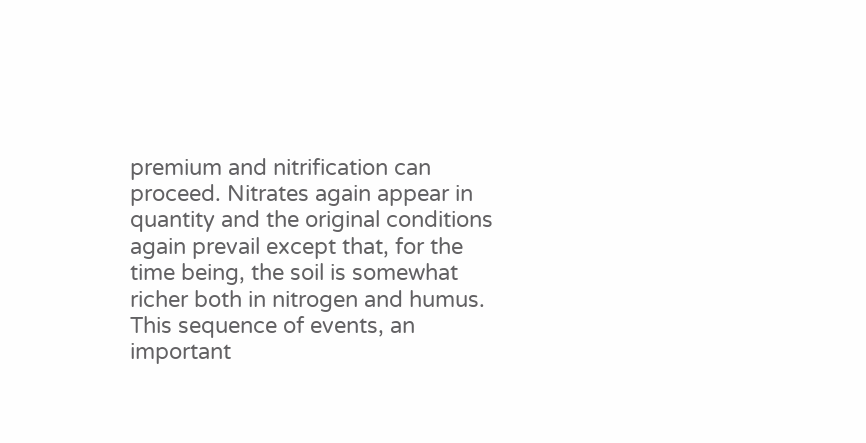premium and nitrification can proceed. Nitrates again appear in quantity and the original conditions again prevail except that, for the time being, the soil is somewhat richer both in nitrogen and humus. This sequence of events, an important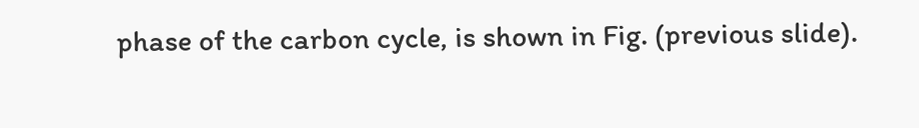phase of the carbon cycle, is shown in Fig. (previous slide).